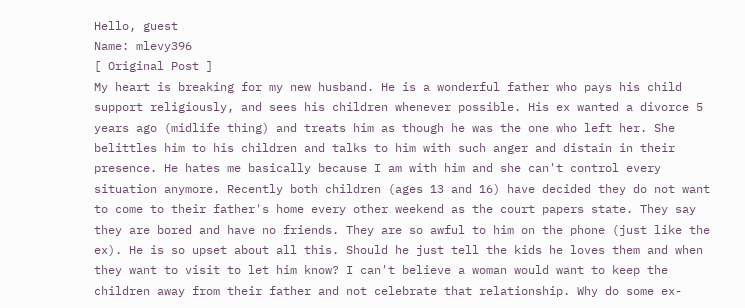Hello, guest
Name: mlevy396
[ Original Post ]
My heart is breaking for my new husband. He is a wonderful father who pays his child support religiously, and sees his children whenever possible. His ex wanted a divorce 5 years ago (midlife thing) and treats him as though he was the one who left her. She belittles him to his children and talks to him with such anger and distain in their presence. He hates me basically because I am with him and she can't control every situation anymore. Recently both children (ages 13 and 16) have decided they do not want to come to their father's home every other weekend as the court papers state. They say they are bored and have no friends. They are so awful to him on the phone (just like the ex). He is so upset about all this. Should he just tell the kids he loves them and when they want to visit to let him know? I can't believe a woman would want to keep the children away from their father and not celebrate that relationship. Why do some ex-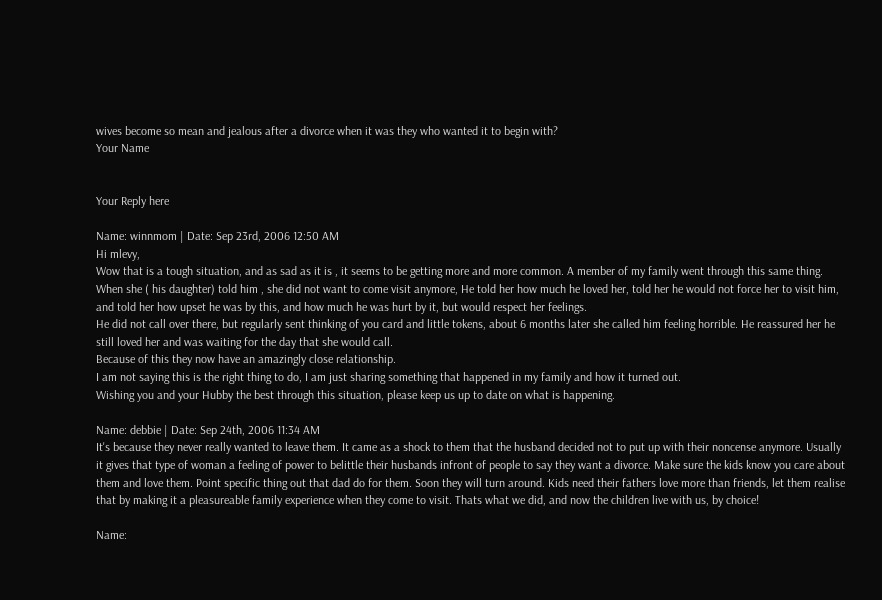wives become so mean and jealous after a divorce when it was they who wanted it to begin with?
Your Name


Your Reply here

Name: winnmom | Date: Sep 23rd, 2006 12:50 AM
Hi mlevy,
Wow that is a tough situation, and as sad as it is , it seems to be getting more and more common. A member of my family went through this same thing. When she ( his daughter) told him , she did not want to come visit anymore, He told her how much he loved her, told her he would not force her to visit him, and told her how upset he was by this, and how much he was hurt by it, but would respect her feelings.
He did not call over there, but regularly sent thinking of you card and little tokens, about 6 months later she called him feeling horrible. He reassured her he still loved her and was waiting for the day that she would call.
Because of this they now have an amazingly close relationship.
I am not saying this is the right thing to do, I am just sharing something that happened in my family and how it turned out.
Wishing you and your Hubby the best through this situation, please keep us up to date on what is happening.

Name: debbie | Date: Sep 24th, 2006 11:34 AM
It's because they never really wanted to leave them. It came as a shock to them that the husband decided not to put up with their noncense anymore. Usually it gives that type of woman a feeling of power to belittle their husbands infront of people to say they want a divorce. Make sure the kids know you care about them and love them. Point specific thing out that dad do for them. Soon they will turn around. Kids need their fathers love more than friends, let them realise that by making it a pleasureable family experience when they come to visit. Thats what we did, and now the children live with us, by choice!

Name: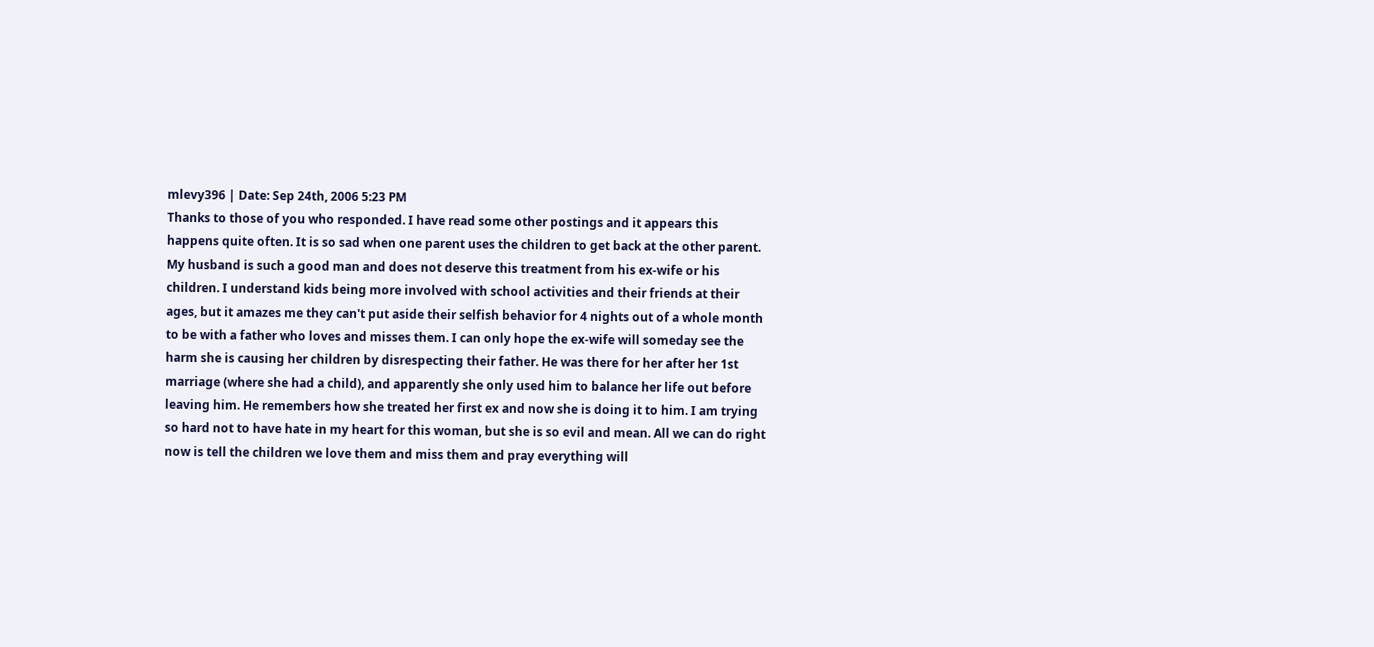mlevy396 | Date: Sep 24th, 2006 5:23 PM
Thanks to those of you who responded. I have read some other postings and it appears this happens quite often. It is so sad when one parent uses the children to get back at the other parent. My husband is such a good man and does not deserve this treatment from his ex-wife or his children. I understand kids being more involved with school activities and their friends at their ages, but it amazes me they can't put aside their selfish behavior for 4 nights out of a whole month to be with a father who loves and misses them. I can only hope the ex-wife will someday see the harm she is causing her children by disrespecting their father. He was there for her after her 1st marriage (where she had a child), and apparently she only used him to balance her life out before leaving him. He remembers how she treated her first ex and now she is doing it to him. I am trying so hard not to have hate in my heart for this woman, but she is so evil and mean. All we can do right now is tell the children we love them and miss them and pray everything will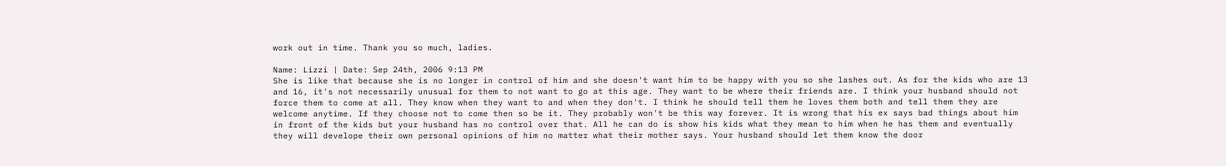work out in time. Thank you so much, ladies.

Name: Lizzi | Date: Sep 24th, 2006 9:13 PM
She is like that because she is no longer in control of him and she doesn't want him to be happy with you so she lashes out. As for the kids who are 13 and 16, it's not necessarily unusual for them to not want to go at this age. They want to be where their friends are. I think your husband should not force them to come at all. They know when they want to and when they don't. I think he should tell them he loves them both and tell them they are welcome anytime. If they choose not to come then so be it. They probably won't be this way forever. It is wrong that his ex says bad things about him in front of the kids but your husband has no control over that. All he can do is show his kids what they mean to him when he has them and eventually they will develope their own personal opinions of him no matter what their mother says. Your husband should let them know the door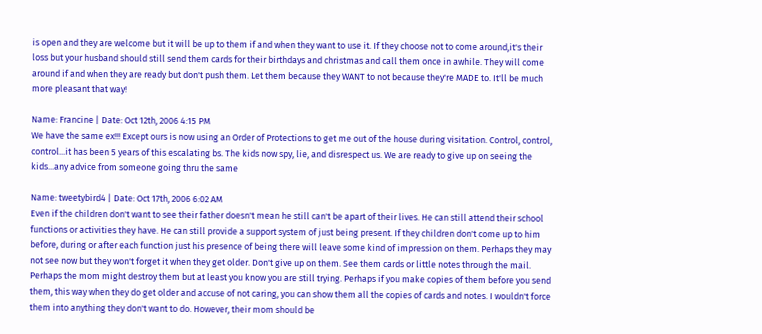is open and they are welcome but it will be up to them if and when they want to use it. If they choose not to come around,it's their loss but your husband should still send them cards for their birthdays and christmas and call them once in awhile. They will come around if and when they are ready but don't push them. Let them because they WANT to not because they're MADE to. It'll be much more pleasant that way!

Name: Francine | Date: Oct 12th, 2006 4:15 PM
We have the same ex!!! Except ours is now using an Order of Protections to get me out of the house during visitation. Control, control, control...it has been 5 years of this escalating bs. The kids now spy, lie, and disrespect us. We are ready to give up on seeing the kids...any advice from someone going thru the same

Name: tweetybird4 | Date: Oct 17th, 2006 6:02 AM
Even if the children don't want to see their father doesn't mean he still can't be apart of their lives. He can still attend their school functions or activities they have. He can still provide a support system of just being present. If they children don't come up to him before, during or after each function just his presence of being there will leave some kind of impression on them. Perhaps they may not see now but they won't forget it when they get older. Don't give up on them. See them cards or little notes through the mail. Perhaps the mom might destroy them but at least you know you are still trying. Perhaps if you make copies of them before you send them, this way when they do get older and accuse of not caring, you can show them all the copies of cards and notes. I wouldn't force them into anything they don't want to do. However, their mom should be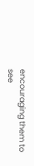encouraging them to see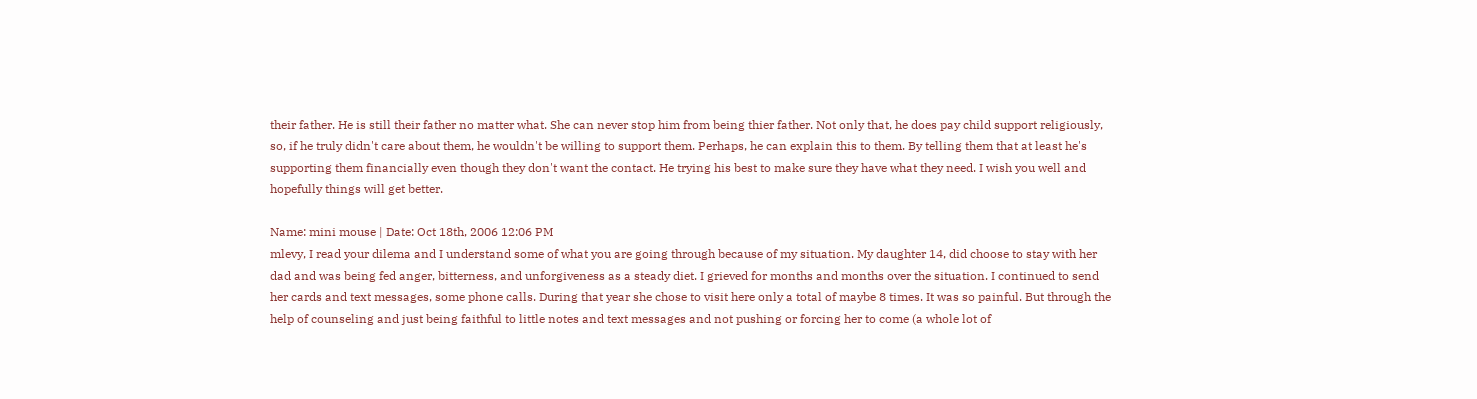their father. He is still their father no matter what. She can never stop him from being thier father. Not only that, he does pay child support religiously, so, if he truly didn't care about them, he wouldn't be willing to support them. Perhaps, he can explain this to them. By telling them that at least he's supporting them financially even though they don't want the contact. He trying his best to make sure they have what they need. I wish you well and hopefully things will get better.

Name: mini mouse | Date: Oct 18th, 2006 12:06 PM
mlevy, I read your dilema and I understand some of what you are going through because of my situation. My daughter 14, did choose to stay with her dad and was being fed anger, bitterness, and unforgiveness as a steady diet. I grieved for months and months over the situation. I continued to send her cards and text messages, some phone calls. During that year she chose to visit here only a total of maybe 8 times. It was so painful. But through the help of counseling and just being faithful to little notes and text messages and not pushing or forcing her to come (a whole lot of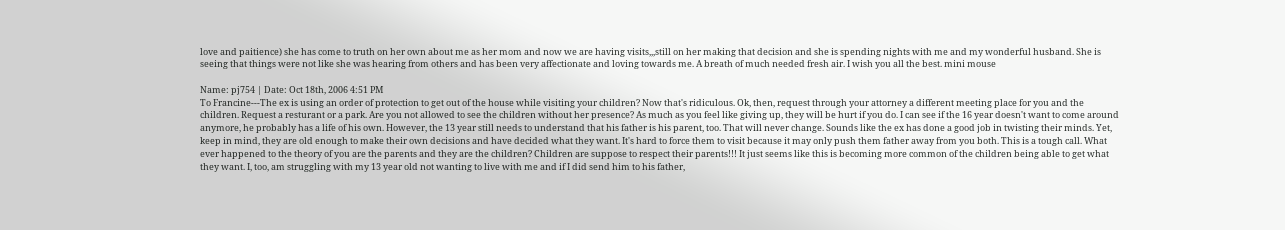love and paitience) she has come to truth on her own about me as her mom and now we are having visits,,,still on her making that decision and she is spending nights with me and my wonderful husband. She is seeing that things were not like she was hearing from others and has been very affectionate and loving towards me. A breath of much needed fresh air. I wish you all the best. mini mouse

Name: pj754 | Date: Oct 18th, 2006 4:51 PM
To Francine---The ex is using an order of protection to get out of the house while visiting your children? Now that's ridiculous. Ok, then, request through your attorney a different meeting place for you and the children. Request a resturant or a park. Are you not allowed to see the children without her presence? As much as you feel like giving up, they will be hurt if you do. I can see if the 16 year doesn't want to come around anymore, he probably has a life of his own. However, the 13 year still needs to understand that his father is his parent, too. That will never change. Sounds like the ex has done a good job in twisting their minds. Yet, keep in mind, they are old enough to make their own decisions and have decided what they want. It's hard to force them to visit because it may only push them father away from you both. This is a tough call. What ever happened to the theory of you are the parents and they are the children? Children are suppose to respect their parents!!! It just seems like this is becoming more common of the children being able to get what they want. I, too, am struggling with my 13 year old not wanting to live with me and if I did send him to his father,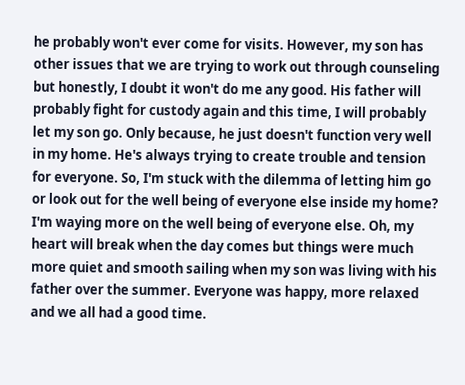he probably won't ever come for visits. However, my son has other issues that we are trying to work out through counseling but honestly, I doubt it won't do me any good. His father will probably fight for custody again and this time, I will probably let my son go. Only because, he just doesn't function very well in my home. He's always trying to create trouble and tension for everyone. So, I'm stuck with the dilemma of letting him go or look out for the well being of everyone else inside my home? I'm waying more on the well being of everyone else. Oh, my heart will break when the day comes but things were much more quiet and smooth sailing when my son was living with his father over the summer. Everyone was happy, more relaxed and we all had a good time.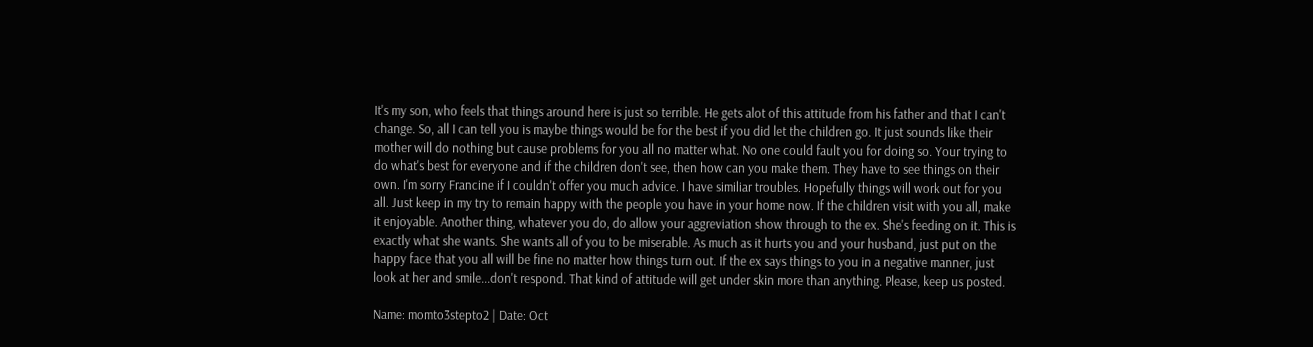It's my son, who feels that things around here is just so terrible. He gets alot of this attitude from his father and that I can't change. So, all I can tell you is maybe things would be for the best if you did let the children go. It just sounds like their mother will do nothing but cause problems for you all no matter what. No one could fault you for doing so. Your trying to do what's best for everyone and if the children don't see, then how can you make them. They have to see things on their own. I'm sorry Francine if I couldn't offer you much advice. I have similiar troubles. Hopefully things will work out for you all. Just keep in my try to remain happy with the people you have in your home now. If the children visit with you all, make it enjoyable. Another thing, whatever you do, do allow your aggreviation show through to the ex. She's feeding on it. This is exactly what she wants. She wants all of you to be miserable. As much as it hurts you and your husband, just put on the happy face that you all will be fine no matter how things turn out. If the ex says things to you in a negative manner, just look at her and smile...don't respond. That kind of attitude will get under skin more than anything. Please, keep us posted.

Name: momto3stepto2 | Date: Oct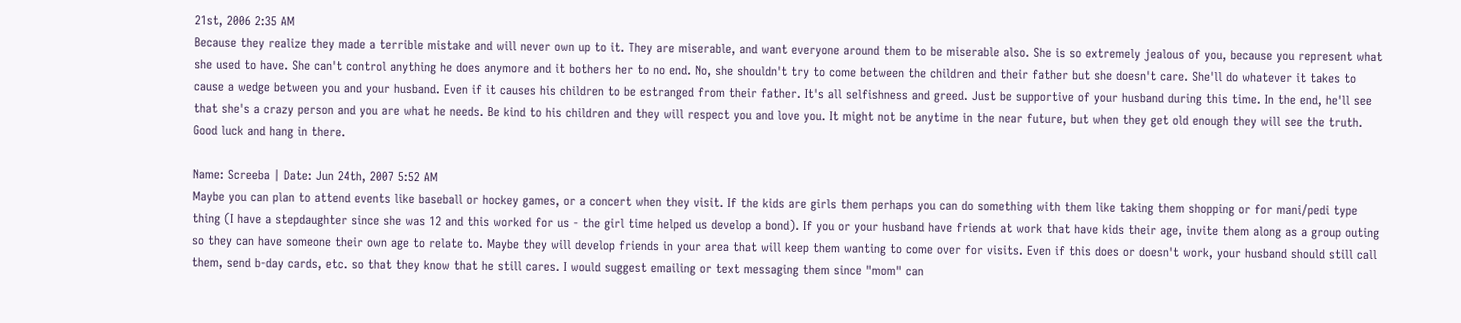21st, 2006 2:35 AM
Because they realize they made a terrible mistake and will never own up to it. They are miserable, and want everyone around them to be miserable also. She is so extremely jealous of you, because you represent what she used to have. She can't control anything he does anymore and it bothers her to no end. No, she shouldn't try to come between the children and their father but she doesn't care. She'll do whatever it takes to cause a wedge between you and your husband. Even if it causes his children to be estranged from their father. It's all selfishness and greed. Just be supportive of your husband during this time. In the end, he'll see that she's a crazy person and you are what he needs. Be kind to his children and they will respect you and love you. It might not be anytime in the near future, but when they get old enough they will see the truth. Good luck and hang in there.

Name: Screeba | Date: Jun 24th, 2007 5:52 AM
Maybe you can plan to attend events like baseball or hockey games, or a concert when they visit. If the kids are girls them perhaps you can do something with them like taking them shopping or for mani/pedi type thing (I have a stepdaughter since she was 12 and this worked for us - the girl time helped us develop a bond). If you or your husband have friends at work that have kids their age, invite them along as a group outing so they can have someone their own age to relate to. Maybe they will develop friends in your area that will keep them wanting to come over for visits. Even if this does or doesn't work, your husband should still call them, send b-day cards, etc. so that they know that he still cares. I would suggest emailing or text messaging them since "mom" can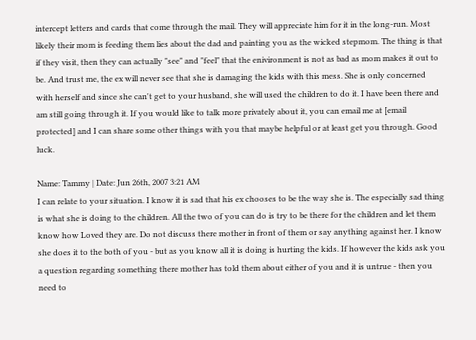intercept letters and cards that come through the mail. They will appreciate him for it in the long-run. Most likely their mom is feeding them lies about the dad and painting you as the wicked stepmom. The thing is that if they visit, then they can actually "see" and "feel" that the enivironment is not as bad as mom makes it out to be. And trust me, the ex will never see that she is damaging the kids with this mess. She is only concerned with herself and since she can't get to your husband, she will used the children to do it. I have been there and am still going through it. If you would like to talk more privately about it, you can email me at [email protected] and I can share some other things with you that maybe helpful or at least get you through. Good luck.

Name: Tammy | Date: Jun 26th, 2007 3:21 AM
I can relate to your situation. I know it is sad that his ex chooses to be the way she is. The especially sad thing is what she is doing to the children. All the two of you can do is try to be there for the children and let them know how Loved they are. Do not discuss there mother in front of them or say anything against her. I know she does it to the both of you - but as you know all it is doing is hurting the kids. If however the kids ask you a question regarding something there mother has told them about either of you and it is untrue - then you need to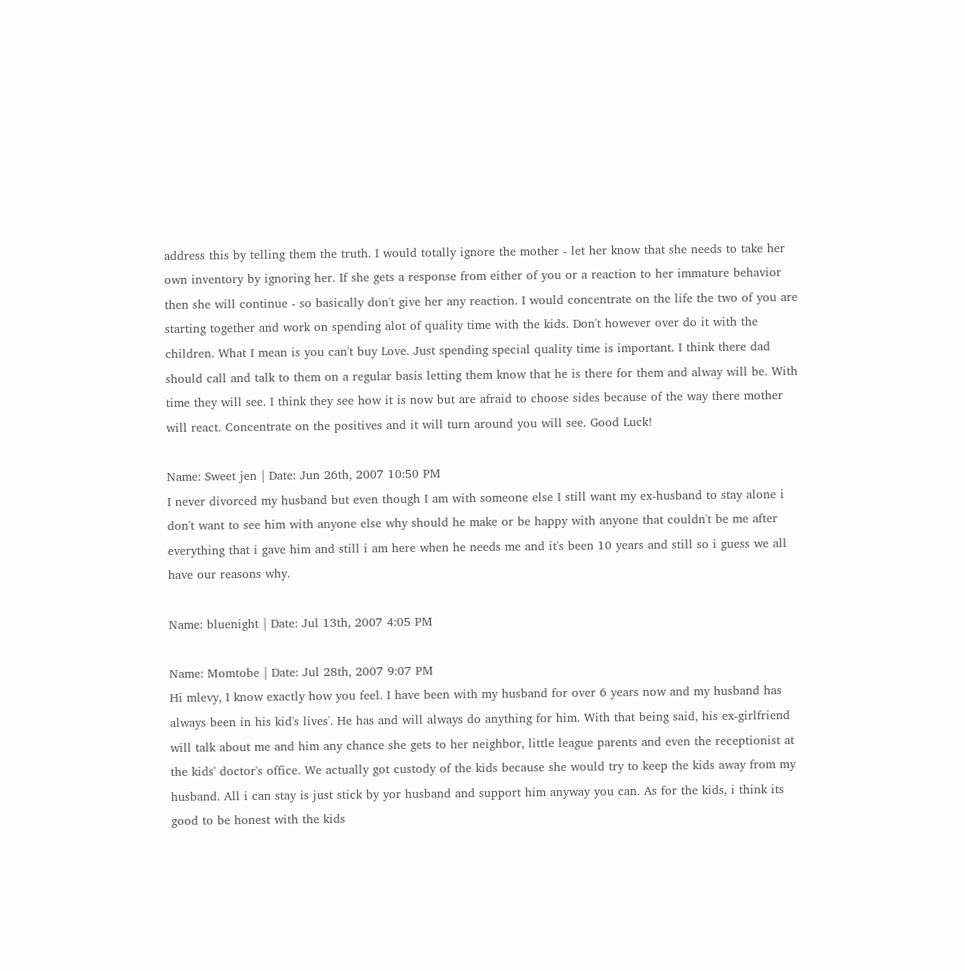address this by telling them the truth. I would totally ignore the mother - let her know that she needs to take her own inventory by ignoring her. If she gets a response from either of you or a reaction to her immature behavior then she will continue - so basically don't give her any reaction. I would concentrate on the life the two of you are starting together and work on spending alot of quality time with the kids. Don't however over do it with the children. What I mean is you can't buy Love. Just spending special quality time is important. I think there dad should call and talk to them on a regular basis letting them know that he is there for them and alway will be. With time they will see. I think they see how it is now but are afraid to choose sides because of the way there mother will react. Concentrate on the positives and it will turn around you will see. Good Luck!

Name: Sweet jen | Date: Jun 26th, 2007 10:50 PM
I never divorced my husband but even though I am with someone else I still want my ex-husband to stay alone i don't want to see him with anyone else why should he make or be happy with anyone that couldn't be me after everything that i gave him and still i am here when he needs me and it's been 10 years and still so i guess we all have our reasons why.

Name: bluenight | Date: Jul 13th, 2007 4:05 PM

Name: Momtobe | Date: Jul 28th, 2007 9:07 PM
Hi mlevy, I know exactly how you feel. I have been with my husband for over 6 years now and my husband has always been in his kid's lives'. He has and will always do anything for him. With that being said, his ex-girlfriend will talk about me and him any chance she gets to her neighbor, little league parents and even the receptionist at the kids' doctor's office. We actually got custody of the kids because she would try to keep the kids away from my husband. All i can stay is just stick by yor husband and support him anyway you can. As for the kids, i think its good to be honest with the kids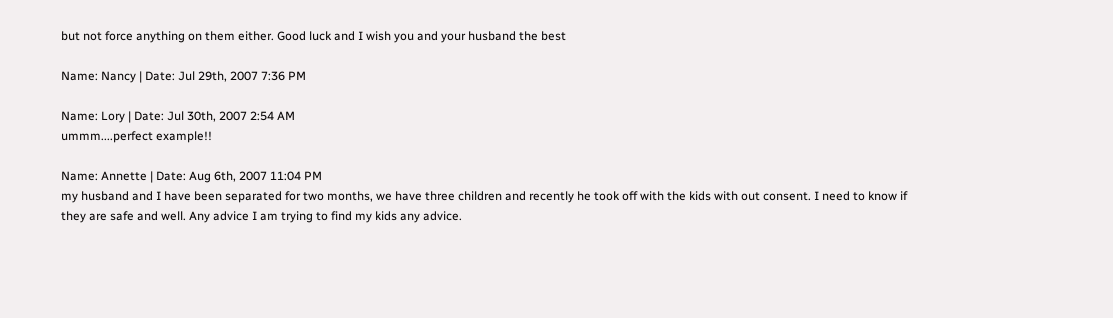but not force anything on them either. Good luck and I wish you and your husband the best

Name: Nancy | Date: Jul 29th, 2007 7:36 PM

Name: Lory | Date: Jul 30th, 2007 2:54 AM
ummm....perfect example!!

Name: Annette | Date: Aug 6th, 2007 11:04 PM
my husband and I have been separated for two months, we have three children and recently he took off with the kids with out consent. I need to know if they are safe and well. Any advice I am trying to find my kids any advice.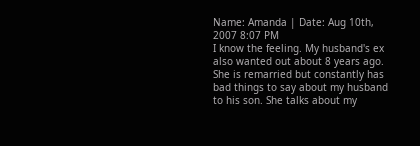Name: Amanda | Date: Aug 10th, 2007 8:07 PM
I know the feeling. My husband's ex also wanted out about 8 years ago. She is remarried but constantly has bad things to say about my husband to his son. She talks about my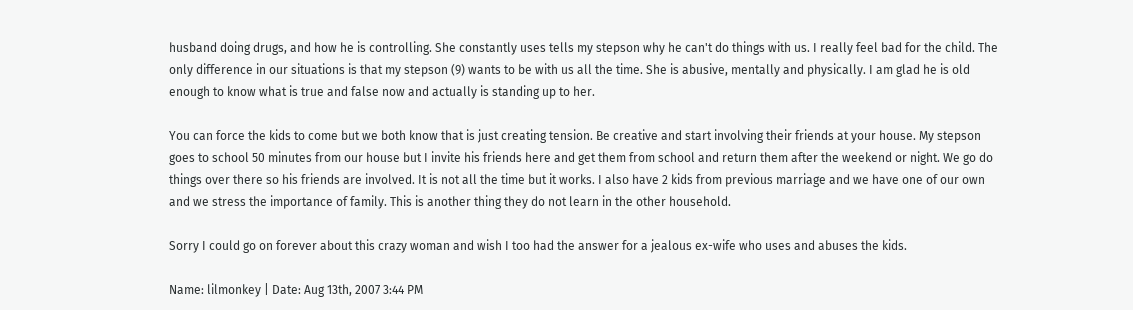husband doing drugs, and how he is controlling. She constantly uses tells my stepson why he can't do things with us. I really feel bad for the child. The only difference in our situations is that my stepson (9) wants to be with us all the time. She is abusive, mentally and physically. I am glad he is old enough to know what is true and false now and actually is standing up to her.

You can force the kids to come but we both know that is just creating tension. Be creative and start involving their friends at your house. My stepson goes to school 50 minutes from our house but I invite his friends here and get them from school and return them after the weekend or night. We go do things over there so his friends are involved. It is not all the time but it works. I also have 2 kids from previous marriage and we have one of our own and we stress the importance of family. This is another thing they do not learn in the other household.

Sorry I could go on forever about this crazy woman and wish I too had the answer for a jealous ex-wife who uses and abuses the kids.

Name: lilmonkey | Date: Aug 13th, 2007 3:44 PM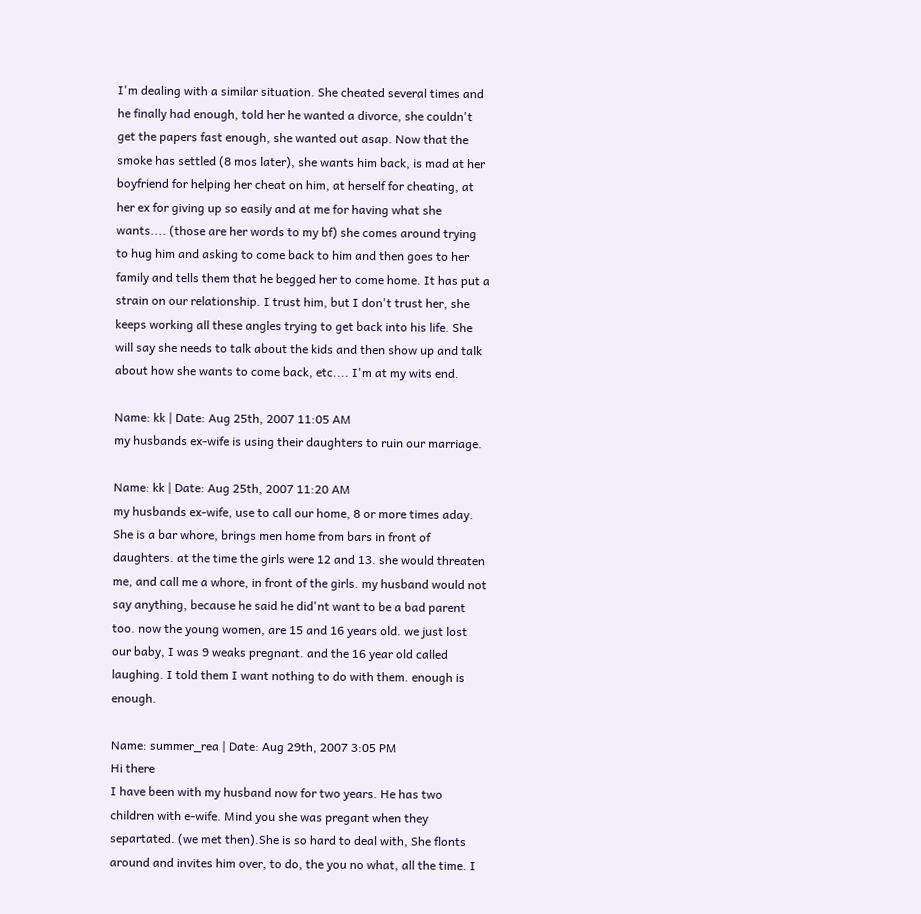I'm dealing with a similar situation. She cheated several times and he finally had enough, told her he wanted a divorce, she couldn't get the papers fast enough, she wanted out asap. Now that the smoke has settled (8 mos later), she wants him back, is mad at her boyfriend for helping her cheat on him, at herself for cheating, at her ex for giving up so easily and at me for having what she wants.... (those are her words to my bf) she comes around trying to hug him and asking to come back to him and then goes to her family and tells them that he begged her to come home. It has put a strain on our relationship. I trust him, but I don't trust her, she keeps working all these angles trying to get back into his life. She will say she needs to talk about the kids and then show up and talk about how she wants to come back, etc.... I'm at my wits end.

Name: kk | Date: Aug 25th, 2007 11:05 AM
my husbands ex-wife is using their daughters to ruin our marriage.

Name: kk | Date: Aug 25th, 2007 11:20 AM
my husbands ex-wife, use to call our home, 8 or more times aday. She is a bar whore, brings men home from bars in front of daughters. at the time the girls were 12 and 13. she would threaten me, and call me a whore, in front of the girls. my husband would not say anything, because he said he did'nt want to be a bad parent too. now the young women, are 15 and 16 years old. we just lost our baby, I was 9 weaks pregnant. and the 16 year old called laughing. I told them I want nothing to do with them. enough is enough.

Name: summer_rea | Date: Aug 29th, 2007 3:05 PM
Hi there
I have been with my husband now for two years. He has two children with e-wife. Mind you she was pregant when they separtated. (we met then).She is so hard to deal with, She flonts around and invites him over, to do, the you no what, all the time. I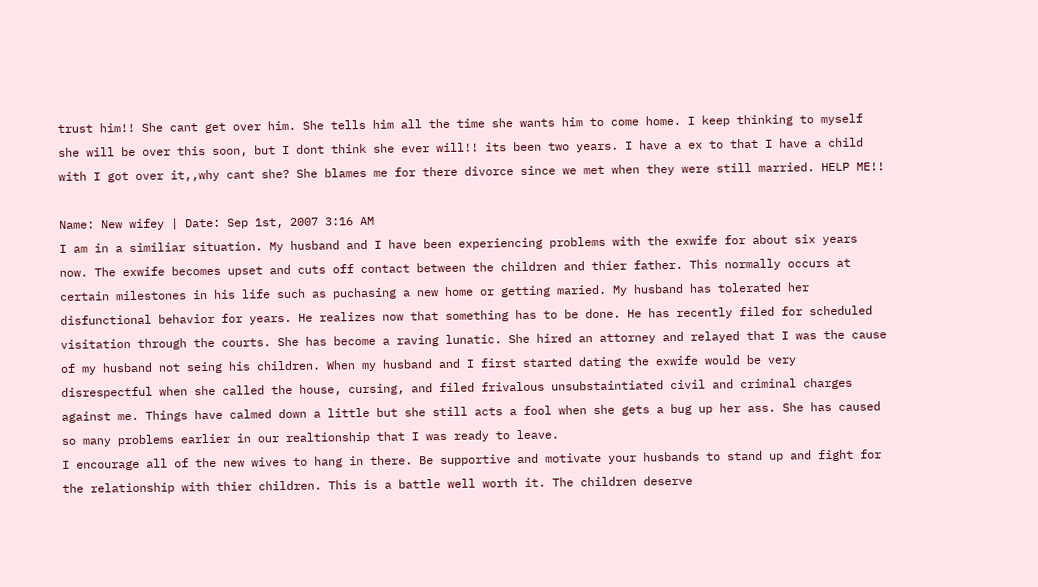trust him!! She cant get over him. She tells him all the time she wants him to come home. I keep thinking to myself she will be over this soon, but I dont think she ever will!! its been two years. I have a ex to that I have a child with I got over it,,why cant she? She blames me for there divorce since we met when they were still married. HELP ME!!

Name: New wifey | Date: Sep 1st, 2007 3:16 AM
I am in a similiar situation. My husband and I have been experiencing problems with the exwife for about six years now. The exwife becomes upset and cuts off contact between the children and thier father. This normally occurs at certain milestones in his life such as puchasing a new home or getting maried. My husband has tolerated her disfunctional behavior for years. He realizes now that something has to be done. He has recently filed for scheduled visitation through the courts. She has become a raving lunatic. She hired an attorney and relayed that I was the cause of my husband not seing his children. When my husband and I first started dating the exwife would be very disrespectful when she called the house, cursing, and filed frivalous unsubstaintiated civil and criminal charges against me. Things have calmed down a little but she still acts a fool when she gets a bug up her ass. She has caused so many problems earlier in our realtionship that I was ready to leave.
I encourage all of the new wives to hang in there. Be supportive and motivate your husbands to stand up and fight for the relationship with thier children. This is a battle well worth it. The children deserve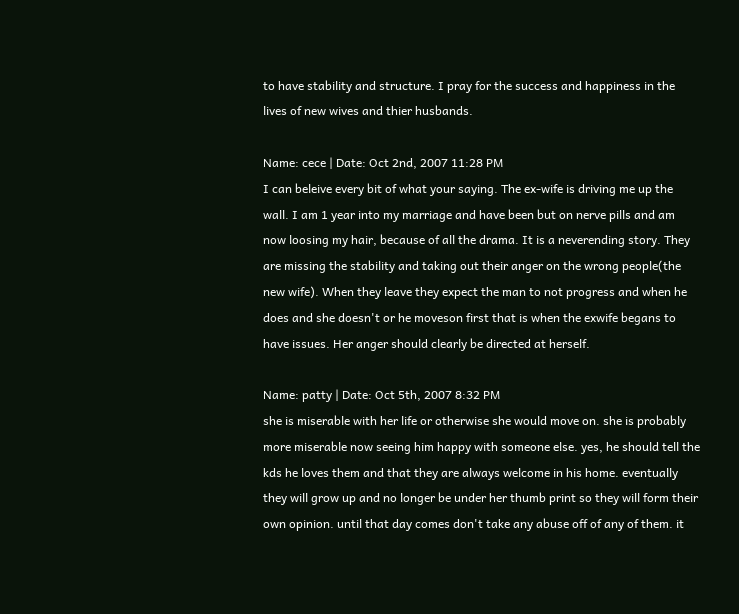to have stability and structure. I pray for the success and happiness in the lives of new wives and thier husbands.

Name: cece | Date: Oct 2nd, 2007 11:28 PM
I can beleive every bit of what your saying. The ex-wife is driving me up the wall. I am 1 year into my marriage and have been but on nerve pills and am now loosing my hair, because of all the drama. It is a neverending story. They are missing the stability and taking out their anger on the wrong people(the new wife). When they leave they expect the man to not progress and when he does and she doesn't or he moveson first that is when the exwife begans to have issues. Her anger should clearly be directed at herself.

Name: patty | Date: Oct 5th, 2007 8:32 PM
she is miserable with her life or otherwise she would move on. she is probably more miserable now seeing him happy with someone else. yes, he should tell the kds he loves them and that they are always welcome in his home. eventually they will grow up and no longer be under her thumb print so they will form their own opinion. until that day comes don't take any abuse off of any of them. it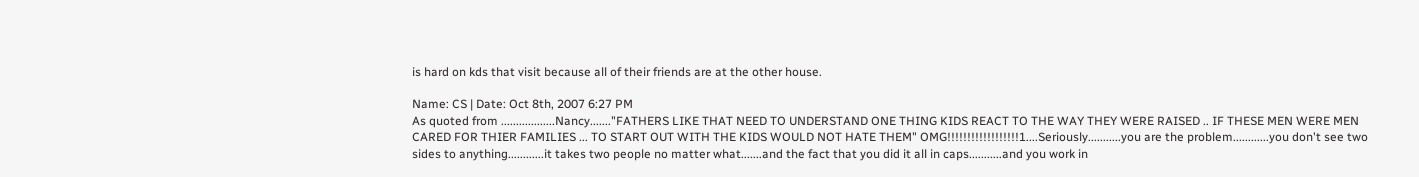is hard on kds that visit because all of their friends are at the other house.

Name: CS | Date: Oct 8th, 2007 6:27 PM
As quoted from ..................Nancy......."FATHERS LIKE THAT NEED TO UNDERSTAND ONE THING KIDS REACT TO THE WAY THEY WERE RAISED .. IF THESE MEN WERE MEN CARED FOR THIER FAMILIES ... TO START OUT WITH THE KIDS WOULD NOT HATE THEM" OMG!!!!!!!!!!!!!!!!!!1....Seriously...........you are the problem............you don't see two sides to anything............it takes two people no matter what.......and the fact that you did it all in caps...........and you work in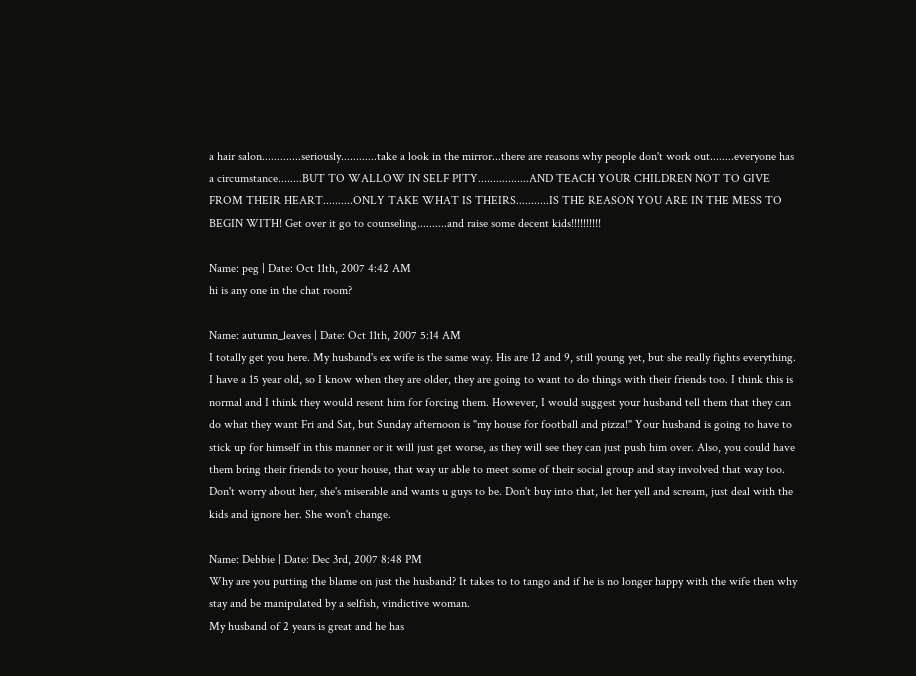a hair salon.............seriously............take a look in the mirror...there are reasons why people don't work out........everyone has a circumstance........BUT TO WALLOW IN SELF PITY.................AND TEACH YOUR CHILDREN NOT TO GIVE FROM THEIR HEART..........ONLY TAKE WHAT IS THEIRS...........IS THE REASON YOU ARE IN THE MESS TO BEGIN WITH! Get over it go to counseling..........and raise some decent kids!!!!!!!!!!

Name: peg | Date: Oct 11th, 2007 4:42 AM
hi is any one in the chat room?

Name: autumn_leaves | Date: Oct 11th, 2007 5:14 AM
I totally get you here. My husband's ex wife is the same way. His are 12 and 9, still young yet, but she really fights everything. I have a 15 year old, so I know when they are older, they are going to want to do things with their friends too. I think this is normal and I think they would resent him for forcing them. However, I would suggest your husband tell them that they can do what they want Fri and Sat, but Sunday afternoon is "my house for football and pizza!" Your husband is going to have to stick up for himself in this manner or it will just get worse, as they will see they can just push him over. Also, you could have them bring their friends to your house, that way ur able to meet some of their social group and stay involved that way too. Don't worry about her, she's miserable and wants u guys to be. Don't buy into that, let her yell and scream, just deal with the kids and ignore her. She won't change.

Name: Debbie | Date: Dec 3rd, 2007 8:48 PM
Why are you putting the blame on just the husband? It takes to to tango and if he is no longer happy with the wife then why stay and be manipulated by a selfish, vindictive woman.
My husband of 2 years is great and he has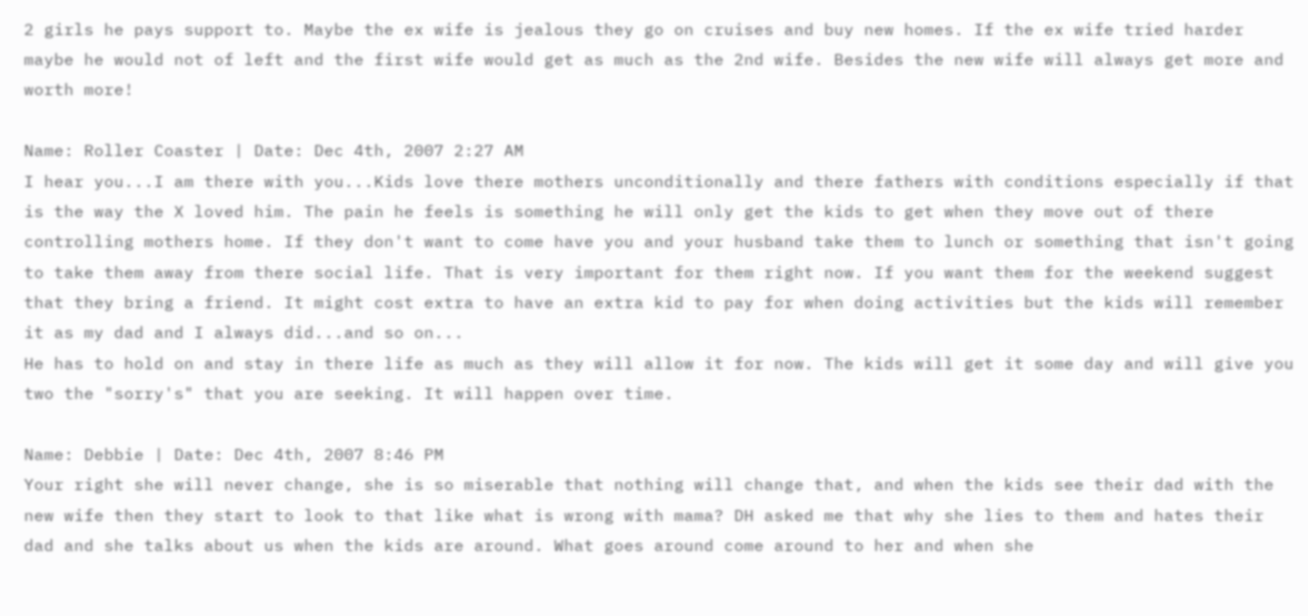2 girls he pays support to. Maybe the ex wife is jealous they go on cruises and buy new homes. If the ex wife tried harder maybe he would not of left and the first wife would get as much as the 2nd wife. Besides the new wife will always get more and worth more!

Name: Roller Coaster | Date: Dec 4th, 2007 2:27 AM
I hear you...I am there with you...Kids love there mothers unconditionally and there fathers with conditions especially if that is the way the X loved him. The pain he feels is something he will only get the kids to get when they move out of there controlling mothers home. If they don't want to come have you and your husband take them to lunch or something that isn't going to take them away from there social life. That is very important for them right now. If you want them for the weekend suggest that they bring a friend. It might cost extra to have an extra kid to pay for when doing activities but the kids will remember it as my dad and I always did...and so on...
He has to hold on and stay in there life as much as they will allow it for now. The kids will get it some day and will give you two the "sorry's" that you are seeking. It will happen over time.

Name: Debbie | Date: Dec 4th, 2007 8:46 PM
Your right she will never change, she is so miserable that nothing will change that, and when the kids see their dad with the new wife then they start to look to that like what is wrong with mama? DH asked me that why she lies to them and hates their dad and she talks about us when the kids are around. What goes around come around to her and when she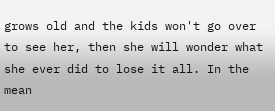grows old and the kids won't go over to see her, then she will wonder what she ever did to lose it all. In the mean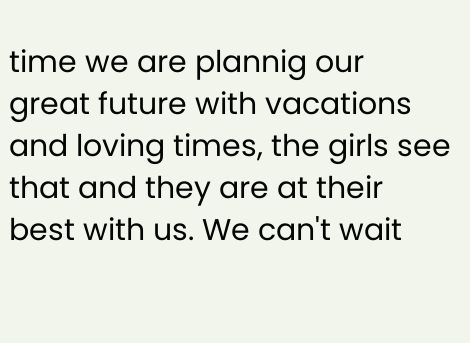time we are plannig our great future with vacations and loving times, the girls see that and they are at their best with us. We can't wait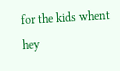for the kids whent hey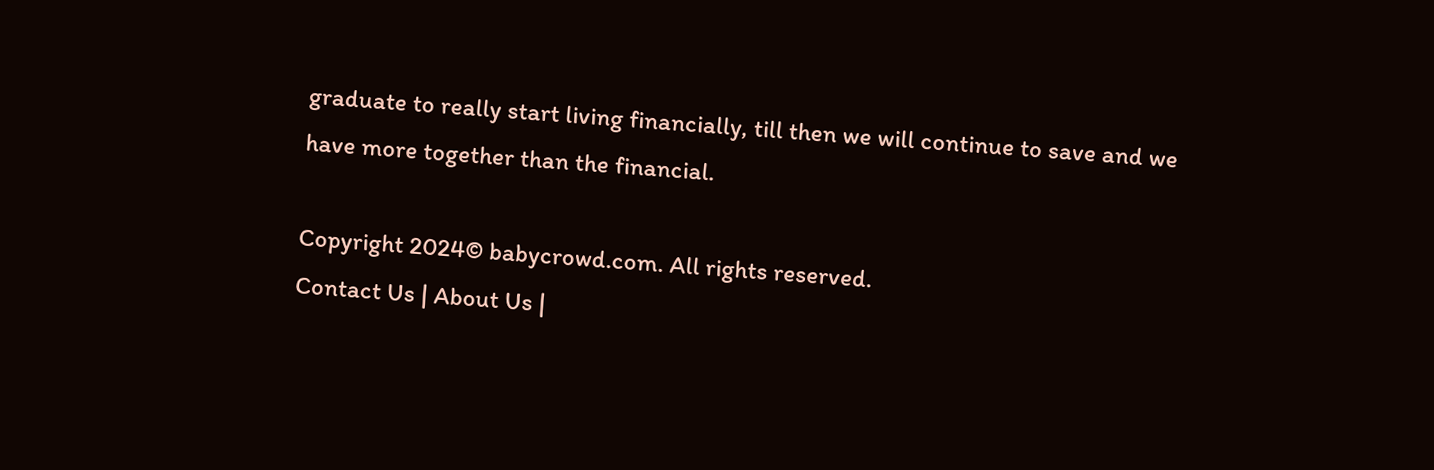graduate to really start living financially, till then we will continue to save and we have more together than the financial.

Copyright 2024© babycrowd.com. All rights reserved.
Contact Us | About Us |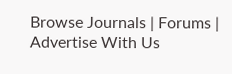Browse Journals | Forums | Advertise With Us